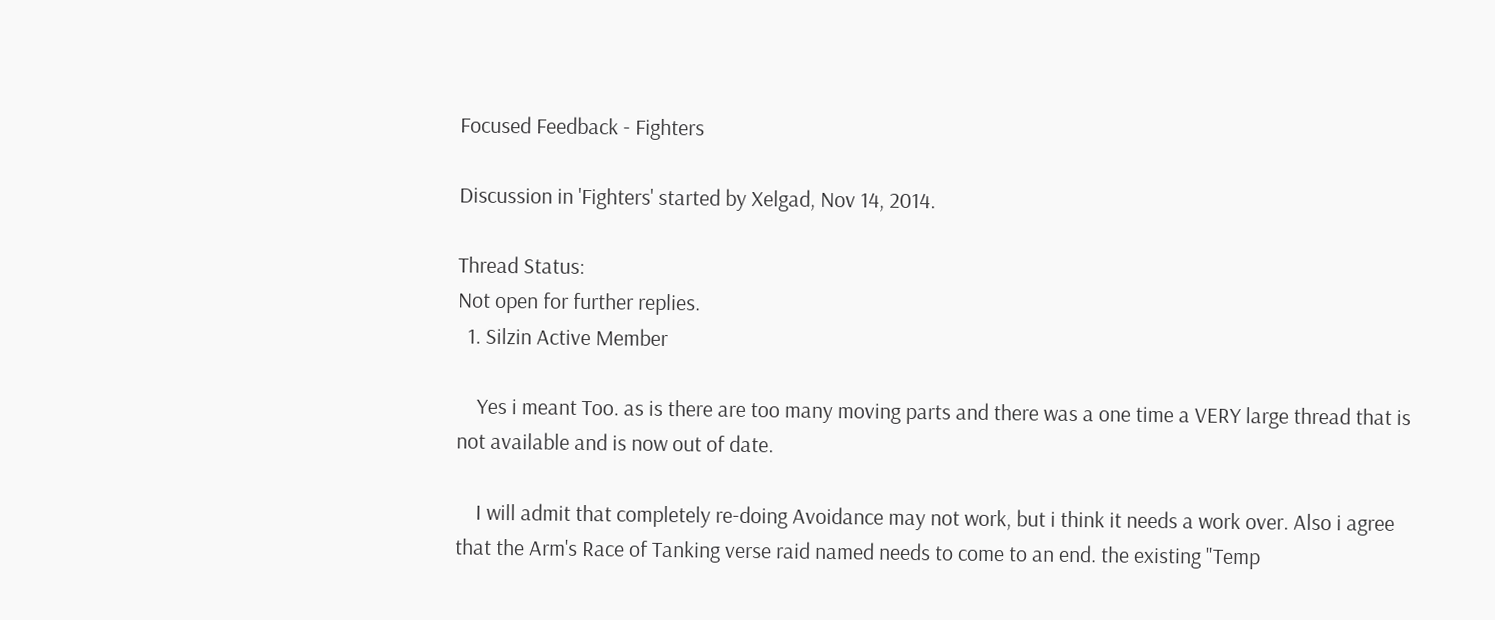Focused Feedback - Fighters

Discussion in 'Fighters' started by Xelgad, Nov 14, 2014.

Thread Status:
Not open for further replies.
  1. Silzin Active Member

    Yes i meant Too. as is there are too many moving parts and there was a one time a VERY large thread that is not available and is now out of date.

    I will admit that completely re-doing Avoidance may not work, but i think it needs a work over. Also i agree that the Arm's Race of Tanking verse raid named needs to come to an end. the existing "Temp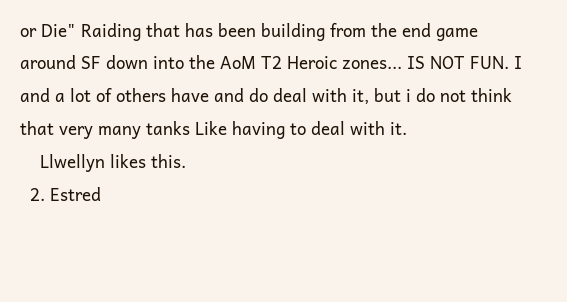or Die" Raiding that has been building from the end game around SF down into the AoM T2 Heroic zones... IS NOT FUN. I and a lot of others have and do deal with it, but i do not think that very many tanks Like having to deal with it.
    Llwellyn likes this.
  2. Estred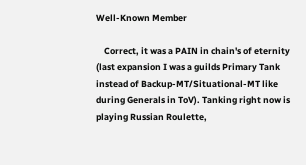Well-Known Member

    Correct, it was a PAIN in chain's of eternity (last expansion I was a guilds Primary Tank instead of Backup-MT/Situational-MT like during Generals in ToV). Tanking right now is playing Russian Roulette,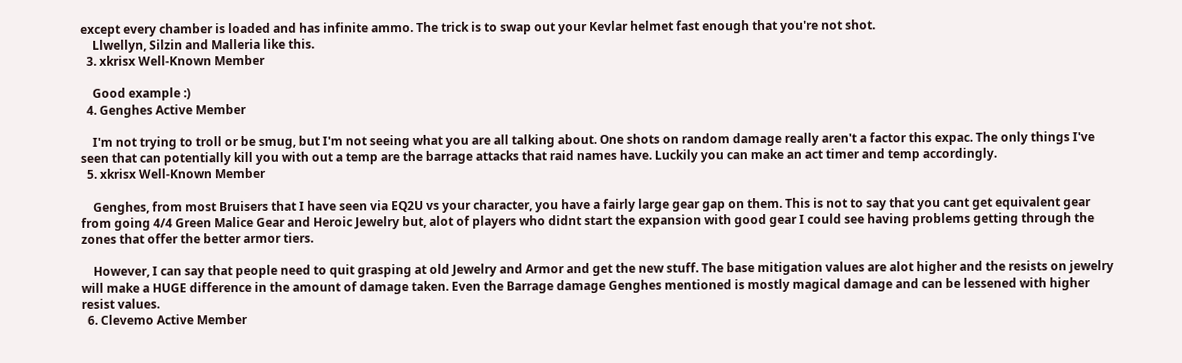except every chamber is loaded and has infinite ammo. The trick is to swap out your Kevlar helmet fast enough that you're not shot.
    Llwellyn, Silzin and Malleria like this.
  3. xkrisx Well-Known Member

    Good example :)
  4. Genghes Active Member

    I'm not trying to troll or be smug, but I'm not seeing what you are all talking about. One shots on random damage really aren't a factor this expac. The only things I've seen that can potentially kill you with out a temp are the barrage attacks that raid names have. Luckily you can make an act timer and temp accordingly.
  5. xkrisx Well-Known Member

    Genghes, from most Bruisers that I have seen via EQ2U vs your character, you have a fairly large gear gap on them. This is not to say that you cant get equivalent gear from going 4/4 Green Malice Gear and Heroic Jewelry but, alot of players who didnt start the expansion with good gear I could see having problems getting through the zones that offer the better armor tiers.

    However, I can say that people need to quit grasping at old Jewelry and Armor and get the new stuff. The base mitigation values are alot higher and the resists on jewelry will make a HUGE difference in the amount of damage taken. Even the Barrage damage Genghes mentioned is mostly magical damage and can be lessened with higher resist values.
  6. Clevemo Active Member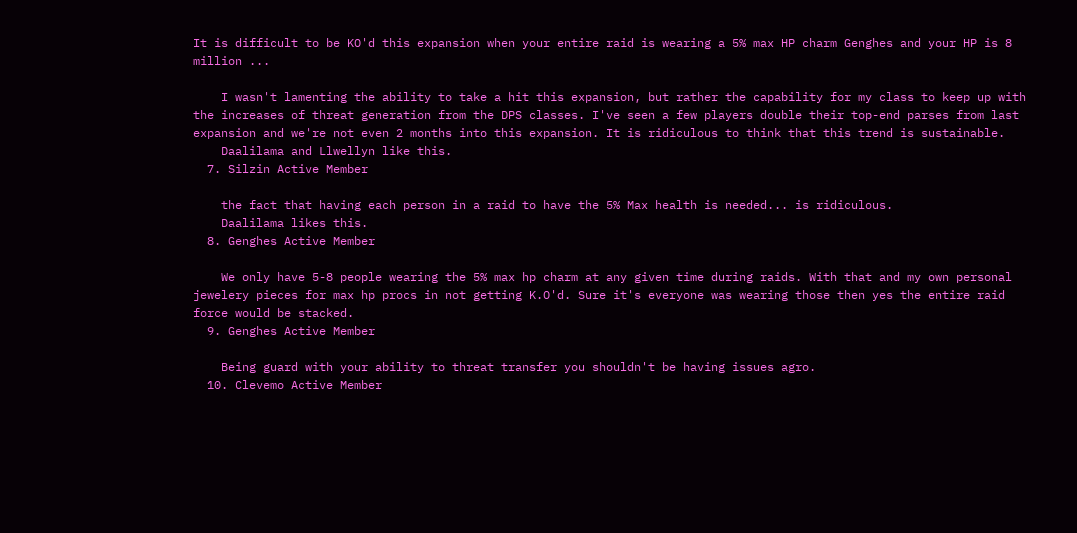It is difficult to be KO'd this expansion when your entire raid is wearing a 5% max HP charm Genghes and your HP is 8 million ...

    I wasn't lamenting the ability to take a hit this expansion, but rather the capability for my class to keep up with the increases of threat generation from the DPS classes. I've seen a few players double their top-end parses from last expansion and we're not even 2 months into this expansion. It is ridiculous to think that this trend is sustainable.
    Daalilama and Llwellyn like this.
  7. Silzin Active Member

    the fact that having each person in a raid to have the 5% Max health is needed... is ridiculous.
    Daalilama likes this.
  8. Genghes Active Member

    We only have 5-8 people wearing the 5% max hp charm at any given time during raids. With that and my own personal jewelery pieces for max hp procs in not getting K.O'd. Sure it's everyone was wearing those then yes the entire raid force would be stacked.
  9. Genghes Active Member

    Being guard with your ability to threat transfer you shouldn't be having issues agro.
  10. Clevemo Active Member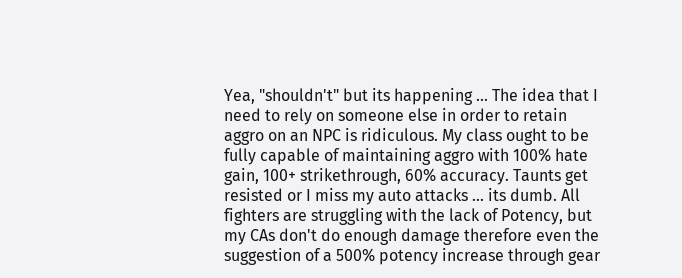Yea, "shouldn't" but its happening ... The idea that I need to rely on someone else in order to retain aggro on an NPC is ridiculous. My class ought to be fully capable of maintaining aggro with 100% hate gain, 100+ strikethrough, 60% accuracy. Taunts get resisted or I miss my auto attacks ... its dumb. All fighters are struggling with the lack of Potency, but my CAs don't do enough damage therefore even the suggestion of a 500% potency increase through gear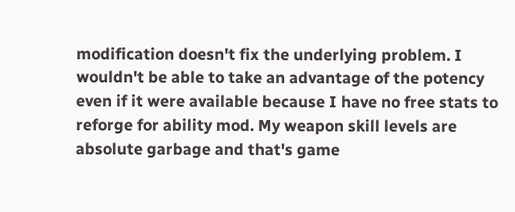modification doesn't fix the underlying problem. I wouldn't be able to take an advantage of the potency even if it were available because I have no free stats to reforge for ability mod. My weapon skill levels are absolute garbage and that's game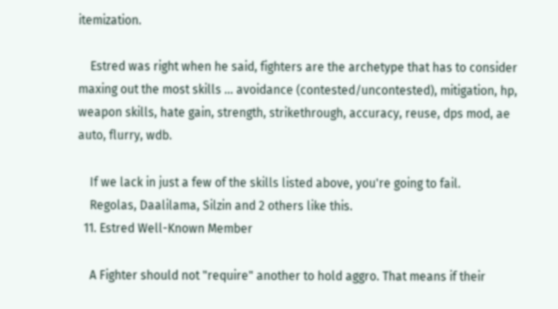itemization.

    Estred was right when he said, fighters are the archetype that has to consider maxing out the most skills ... avoidance (contested/uncontested), mitigation, hp, weapon skills, hate gain, strength, strikethrough, accuracy, reuse, dps mod, ae auto, flurry, wdb.

    If we lack in just a few of the skills listed above, you're going to fail.
    Regolas, Daalilama, Silzin and 2 others like this.
  11. Estred Well-Known Member

    A Fighter should not "require" another to hold aggro. That means if their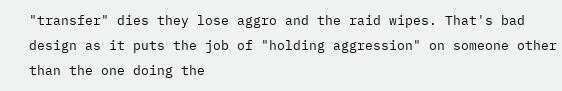"transfer" dies they lose aggro and the raid wipes. That's bad design as it puts the job of "holding aggression" on someone other than the one doing the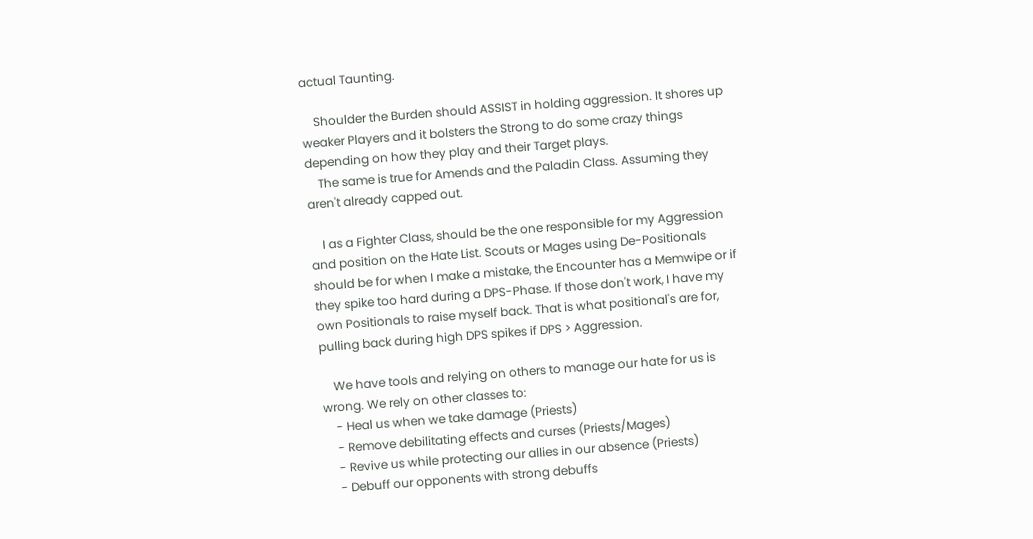actual Taunting.

    Shoulder the Burden should ASSIST in holding aggression. It shores up weaker Players and it bolsters the Strong to do some crazy things depending on how they play and their Target plays.
    The same is true for Amends and the Paladin Class. Assuming they aren't already capped out.

    I as a Fighter Class, should be the one responsible for my Aggression and position on the Hate List. Scouts or Mages using De-Positionals should be for when I make a mistake, the Encounter has a Memwipe or if they spike too hard during a DPS-Phase. If those don't work, I have my own Positionals to raise myself back. That is what positional's are for, pulling back during high DPS spikes if DPS > Aggression.

    We have tools and relying on others to manage our hate for us is wrong. We rely on other classes to:
    - Heal us when we take damage (Priests)
    - Remove debilitating effects and curses (Priests/Mages)
    - Revive us while protecting our allies in our absence (Priests)
    - Debuff our opponents with strong debuffs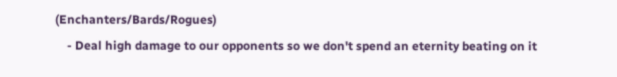(Enchanters/Bards/Rogues)
    - Deal high damage to our opponents so we don't spend an eternity beating on it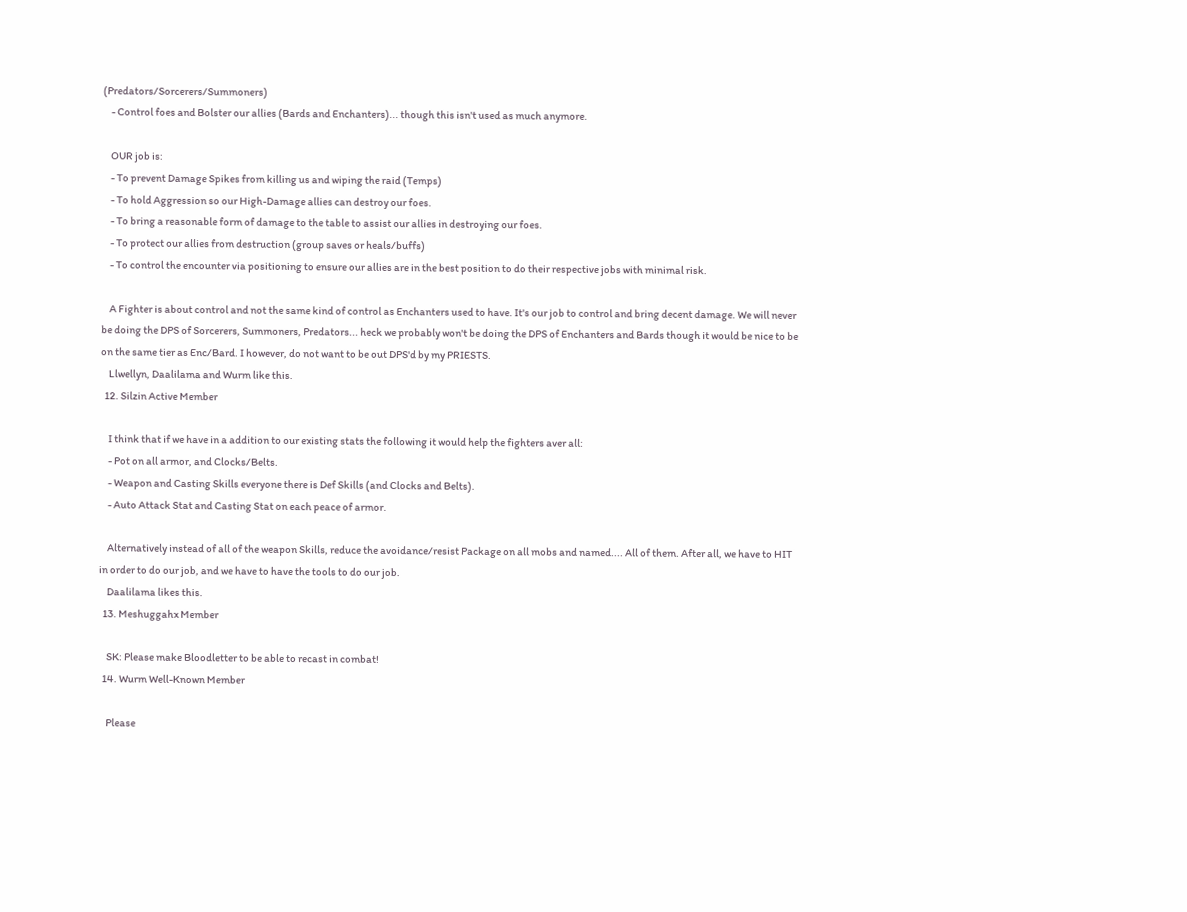(Predators/Sorcerers/Summoners)
    - Control foes and Bolster our allies (Bards and Enchanters)... though this isn't used as much anymore.

    OUR job is:
    - To prevent Damage Spikes from killing us and wiping the raid (Temps)
    - To hold Aggression so our High-Damage allies can destroy our foes.
    - To bring a reasonable form of damage to the table to assist our allies in destroying our foes.
    - To protect our allies from destruction (group saves or heals/buffs)
    - To control the encounter via positioning to ensure our allies are in the best position to do their respective jobs with minimal risk.

    A Fighter is about control and not the same kind of control as Enchanters used to have. It's our job to control and bring decent damage. We will never be doing the DPS of Sorcerers, Summoners, Predators... heck we probably won't be doing the DPS of Enchanters and Bards though it would be nice to be on the same tier as Enc/Bard. I however, do not want to be out DPS'd by my PRIESTS.
    Llwellyn, Daalilama and Wurm like this.
  12. Silzin Active Member

    I think that if we have in a addition to our existing stats the following it would help the fighters aver all:
    - Pot on all armor, and Clocks/Belts.
    - Weapon and Casting Skills everyone there is Def Skills (and Clocks and Belts).
    - Auto Attack Stat and Casting Stat on each peace of armor.

    Alternatively instead of all of the weapon Skills, reduce the avoidance/resist Package on all mobs and named.... All of them. After all, we have to HIT in order to do our job, and we have to have the tools to do our job.
    Daalilama likes this.
  13. Meshuggahx Member

    SK: Please make Bloodletter to be able to recast in combat!
  14. Wurm Well-Known Member

    Please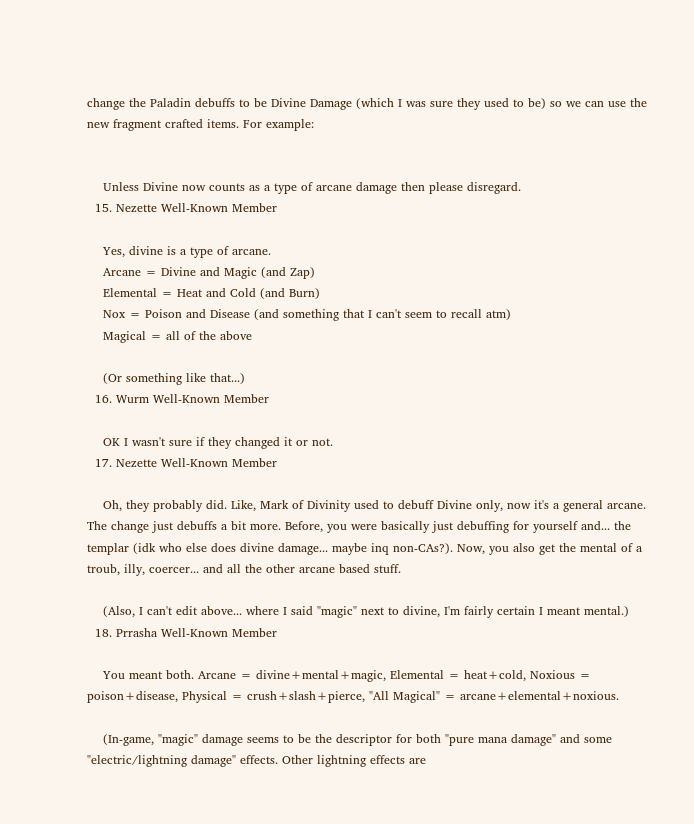change the Paladin debuffs to be Divine Damage (which I was sure they used to be) so we can use the new fragment crafted items. For example:


    Unless Divine now counts as a type of arcane damage then please disregard.
  15. Nezette Well-Known Member

    Yes, divine is a type of arcane.
    Arcane = Divine and Magic (and Zap)
    Elemental = Heat and Cold (and Burn)
    Nox = Poison and Disease (and something that I can't seem to recall atm)
    Magical = all of the above

    (Or something like that...)
  16. Wurm Well-Known Member

    OK I wasn't sure if they changed it or not.
  17. Nezette Well-Known Member

    Oh, they probably did. Like, Mark of Divinity used to debuff Divine only, now it's a general arcane. The change just debuffs a bit more. Before, you were basically just debuffing for yourself and... the templar (idk who else does divine damage... maybe inq non-CAs?). Now, you also get the mental of a troub, illy, coercer... and all the other arcane based stuff.

    (Also, I can't edit above... where I said "magic" next to divine, I'm fairly certain I meant mental.)
  18. Prrasha Well-Known Member

    You meant both. Arcane = divine+mental+magic, Elemental = heat+cold, Noxious = poison+disease, Physical = crush+slash+pierce, "All Magical" = arcane+elemental+noxious.

    (In-game, "magic" damage seems to be the descriptor for both "pure mana damage" and some "electric/lightning damage" effects. Other lightning effects are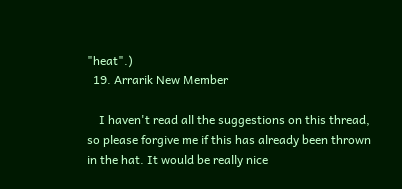"heat".)
  19. Arrarik New Member

    I haven't read all the suggestions on this thread, so please forgive me if this has already been thrown in the hat. It would be really nice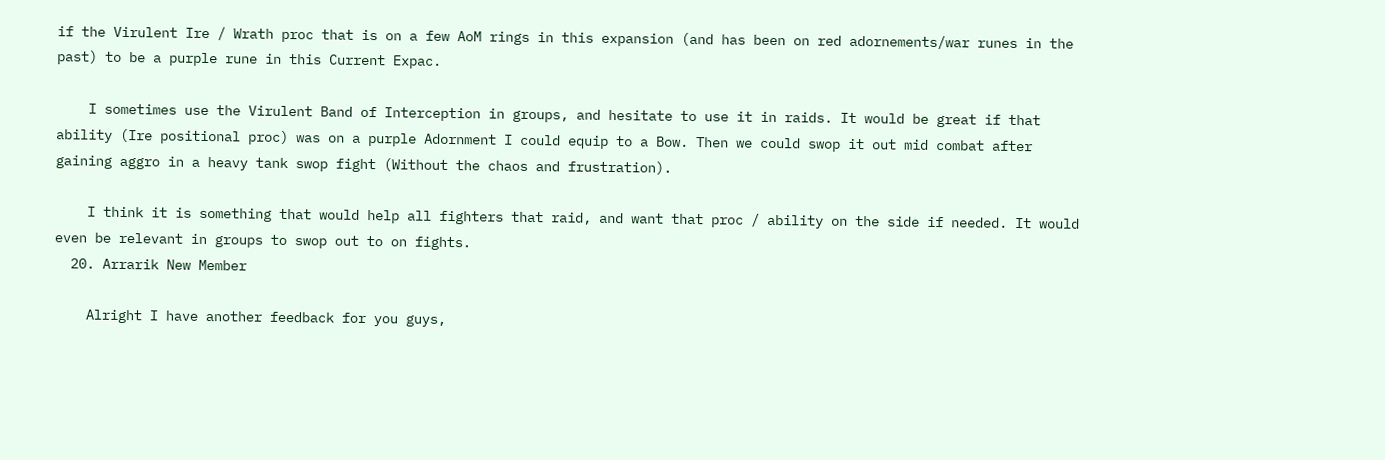if the Virulent Ire / Wrath proc that is on a few AoM rings in this expansion (and has been on red adornements/war runes in the past) to be a purple rune in this Current Expac.

    I sometimes use the Virulent Band of Interception in groups, and hesitate to use it in raids. It would be great if that ability (Ire positional proc) was on a purple Adornment I could equip to a Bow. Then we could swop it out mid combat after gaining aggro in a heavy tank swop fight (Without the chaos and frustration).

    I think it is something that would help all fighters that raid, and want that proc / ability on the side if needed. It would even be relevant in groups to swop out to on fights.
  20. Arrarik New Member

    Alright I have another feedback for you guys,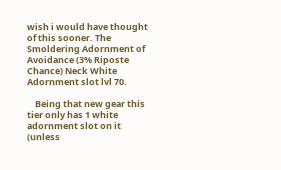wish i would have thought of this sooner. The Smoldering Adornment of Avoidance (3% Riposte Chance) Neck White Adornment slot lvl 70.

    Being that new gear this tier only has 1 white adornment slot on it (unless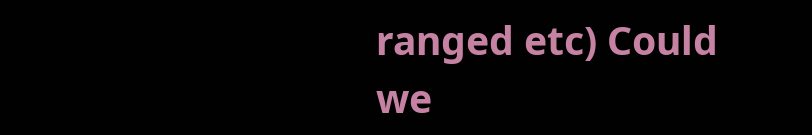ranged etc) Could we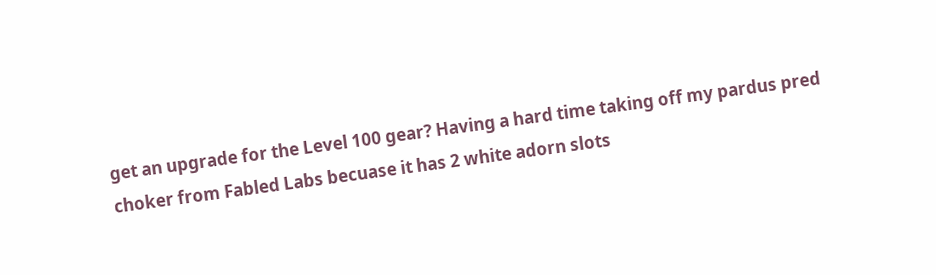get an upgrade for the Level 100 gear? Having a hard time taking off my pardus pred choker from Fabled Labs becuase it has 2 white adorn slots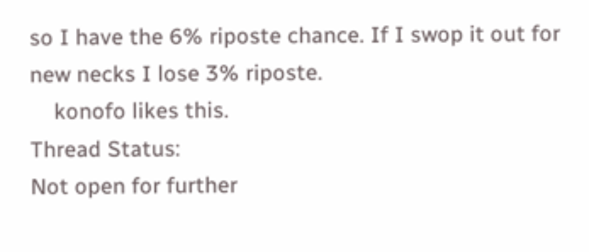so I have the 6% riposte chance. If I swop it out for new necks I lose 3% riposte.
    konofo likes this.
Thread Status:
Not open for further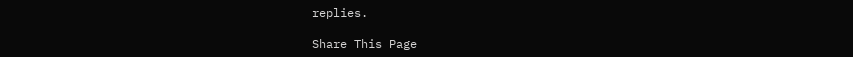replies.

Share This Page